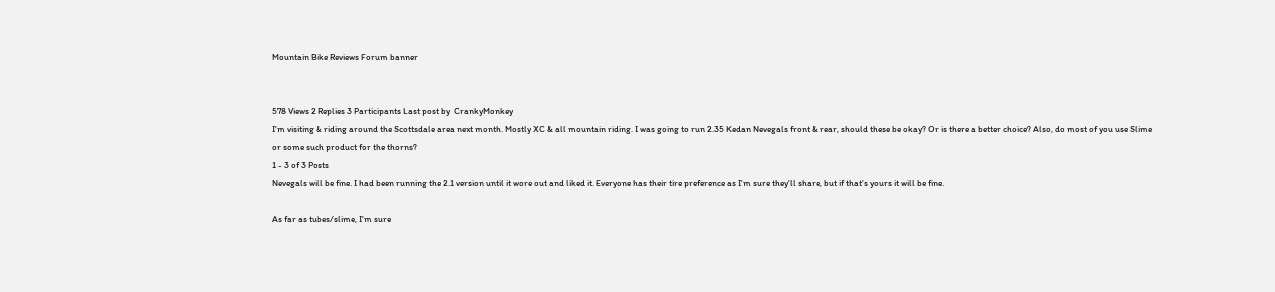Mountain Bike Reviews Forum banner


578 Views 2 Replies 3 Participants Last post by  CrankyMonkey
I'm visiting & riding around the Scottsdale area next month. Mostly XC & all mountain riding. I was going to run 2.35 Kedan Nevegals front & rear, should these be okay? Or is there a better choice? Also, do most of you use Slime or some such product for the thorns?
1 - 3 of 3 Posts
Nevegals will be fine. I had been running the 2.1 version until it wore out and liked it. Everyone has their tire preference as I'm sure they'll share, but if that's yours it will be fine.

As far as tubes/slime, I'm sure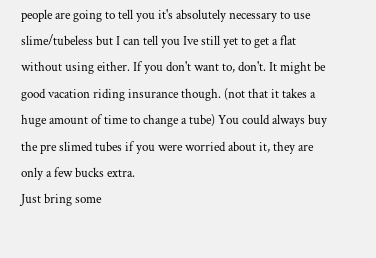people are going to tell you it's absolutely necessary to use slime/tubeless but I can tell you Ive still yet to get a flat without using either. If you don't want to, don't. It might be good vacation riding insurance though. (not that it takes a huge amount of time to change a tube) You could always buy the pre slimed tubes if you were worried about it, they are only a few bucks extra.
Just bring some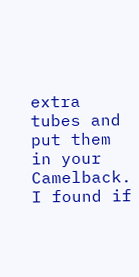extra tubes and put them in your Camelback. I found if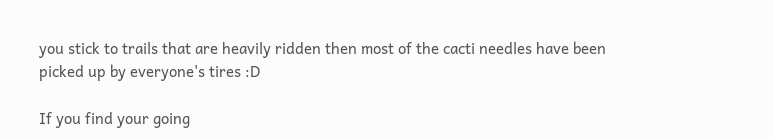you stick to trails that are heavily ridden then most of the cacti needles have been picked up by everyone's tires :D

If you find your going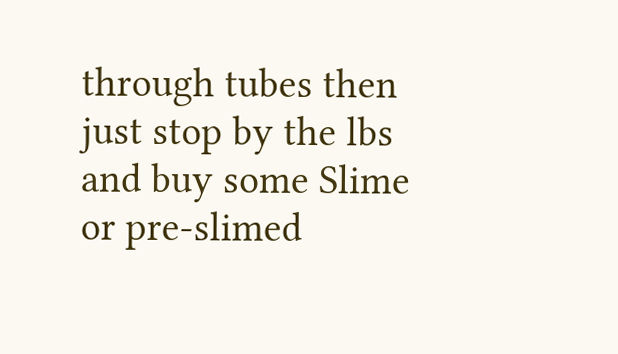through tubes then just stop by the lbs and buy some Slime or pre-slimed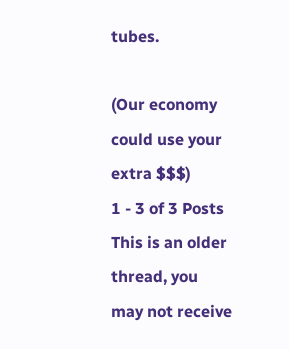tubes.

(Our economy could use your extra $$$)
1 - 3 of 3 Posts
This is an older thread, you may not receive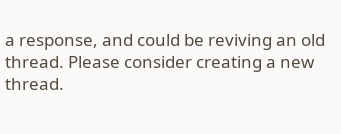a response, and could be reviving an old thread. Please consider creating a new thread.